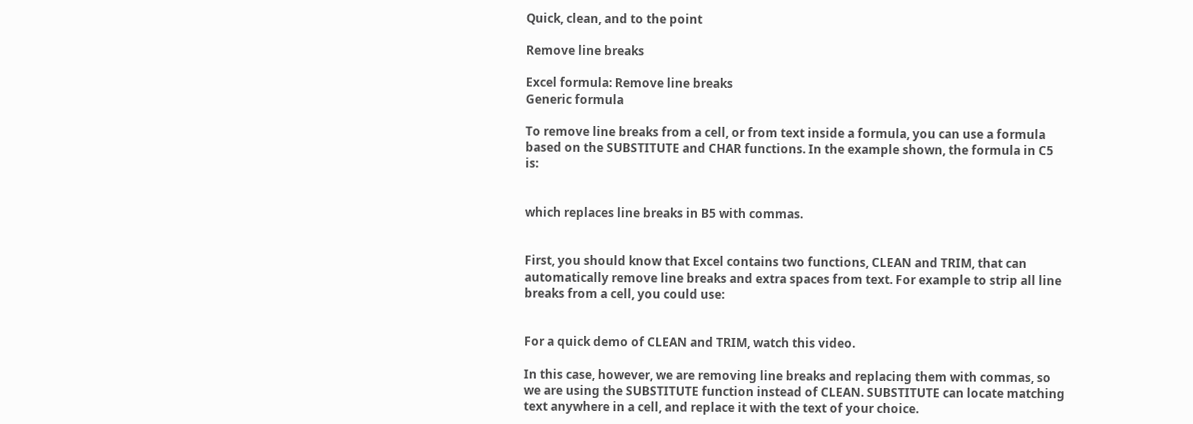Quick, clean, and to the point

Remove line breaks

Excel formula: Remove line breaks
Generic formula

To remove line breaks from a cell, or from text inside a formula, you can use a formula based on the SUBSTITUTE and CHAR functions. In the example shown, the formula in C5 is:


which replaces line breaks in B5 with commas.


First, you should know that Excel contains two functions, CLEAN and TRIM, that can automatically remove line breaks and extra spaces from text. For example to strip all line breaks from a cell, you could use:


For a quick demo of CLEAN and TRIM, watch this video.

In this case, however, we are removing line breaks and replacing them with commas, so we are using the SUBSTITUTE function instead of CLEAN. SUBSTITUTE can locate matching text anywhere in a cell, and replace it with the text of your choice.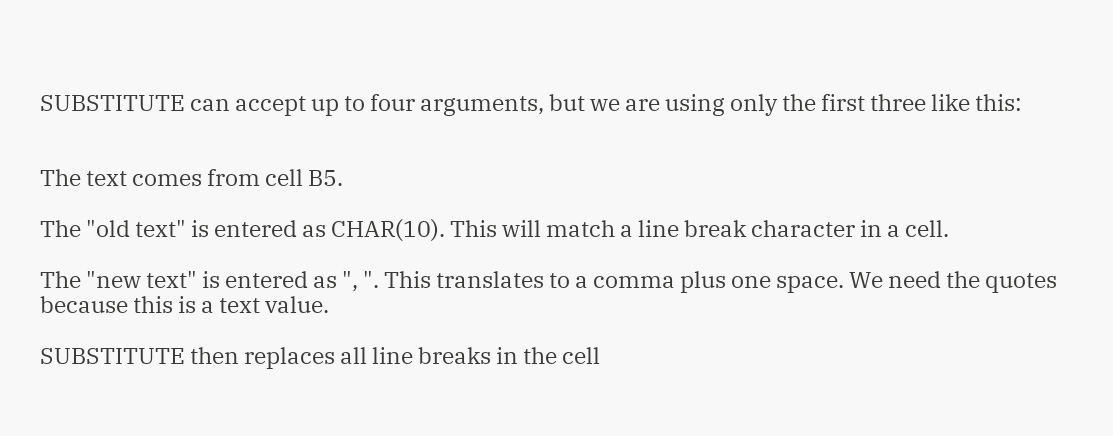SUBSTITUTE can accept up to four arguments, but we are using only the first three like this:


The text comes from cell B5.

The "old text" is entered as CHAR(10). This will match a line break character in a cell.

The "new text" is entered as ", ". This translates to a comma plus one space. We need the quotes because this is a text value.

SUBSTITUTE then replaces all line breaks in the cell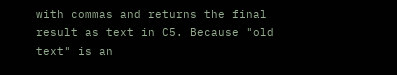with commas and returns the final result as text in C5. Because "old text" is an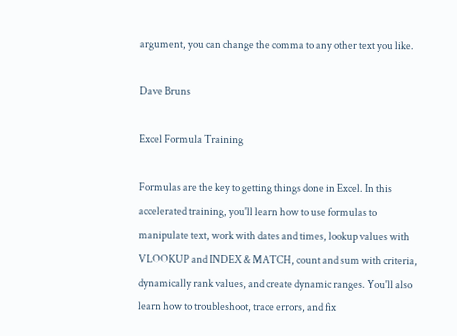argument, you can change the comma to any other text you like.

Dave Bruns

Excel Formula Training

Formulas are the key to getting things done in Excel. In this accelerated training, you'll learn how to use formulas to manipulate text, work with dates and times, lookup values with VLOOKUP and INDEX & MATCH, count and sum with criteria, dynamically rank values, and create dynamic ranges. You'll also learn how to troubleshoot, trace errors, and fix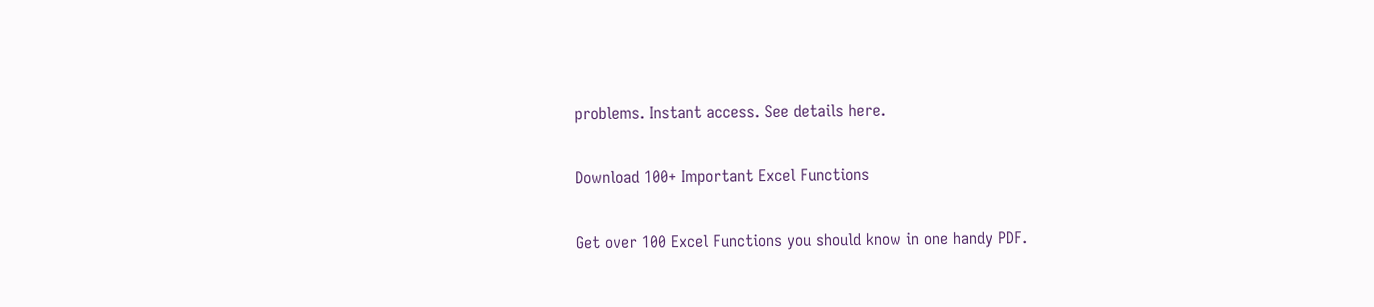problems. Instant access. See details here.

Download 100+ Important Excel Functions

Get over 100 Excel Functions you should know in one handy PDF.